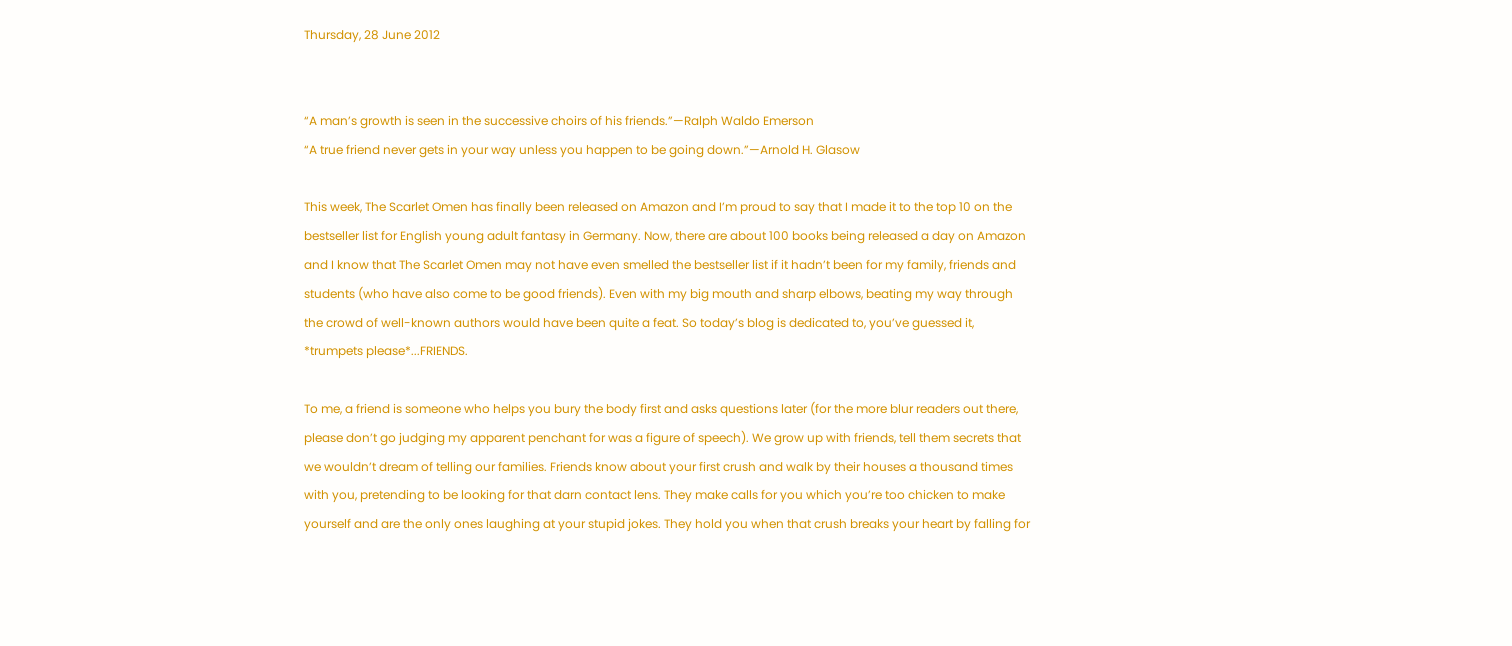Thursday, 28 June 2012


“A man’s growth is seen in the successive choirs of his friends.”—Ralph Waldo Emerson
“A true friend never gets in your way unless you happen to be going down.”—Arnold H. Glasow

This week, The Scarlet Omen has finally been released on Amazon and I’m proud to say that I made it to the top 10 on the bestseller list for English young adult fantasy in Germany. Now, there are about 100 books being released a day on Amazon and I know that The Scarlet Omen may not have even smelled the bestseller list if it hadn’t been for my family, friends and students (who have also come to be good friends). Even with my big mouth and sharp elbows, beating my way through the crowd of well-known authors would have been quite a feat. So today’s blog is dedicated to, you’ve guessed it, *trumpets please*...FRIENDS.

To me, a friend is someone who helps you bury the body first and asks questions later (for the more blur readers out there, please don’t go judging my apparent penchant for was a figure of speech). We grow up with friends, tell them secrets that we wouldn’t dream of telling our families. Friends know about your first crush and walk by their houses a thousand times with you, pretending to be looking for that darn contact lens. They make calls for you which you’re too chicken to make yourself and are the only ones laughing at your stupid jokes. They hold you when that crush breaks your heart by falling for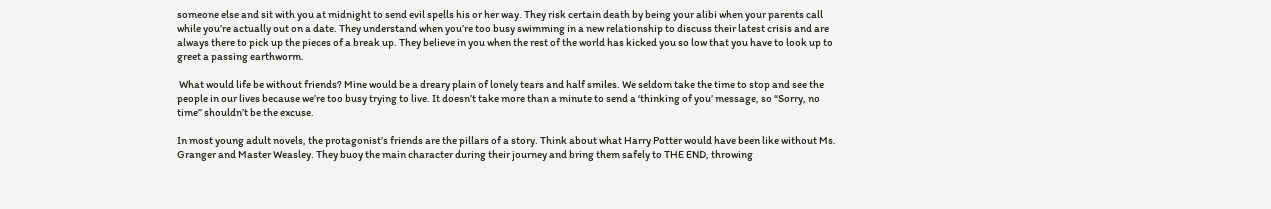someone else and sit with you at midnight to send evil spells his or her way. They risk certain death by being your alibi when your parents call while you’re actually out on a date. They understand when you’re too busy swimming in a new relationship to discuss their latest crisis and are always there to pick up the pieces of a break up. They believe in you when the rest of the world has kicked you so low that you have to look up to greet a passing earthworm.

 What would life be without friends? Mine would be a dreary plain of lonely tears and half smiles. We seldom take the time to stop and see the people in our lives because we’re too busy trying to live. It doesn’t take more than a minute to send a ‘thinking of you’ message, so “Sorry, no time” shouldn’t be the excuse.

In most young adult novels, the protagonist’s friends are the pillars of a story. Think about what Harry Potter would have been like without Ms. Granger and Master Weasley. They buoy the main character during their journey and bring them safely to THE END, throwing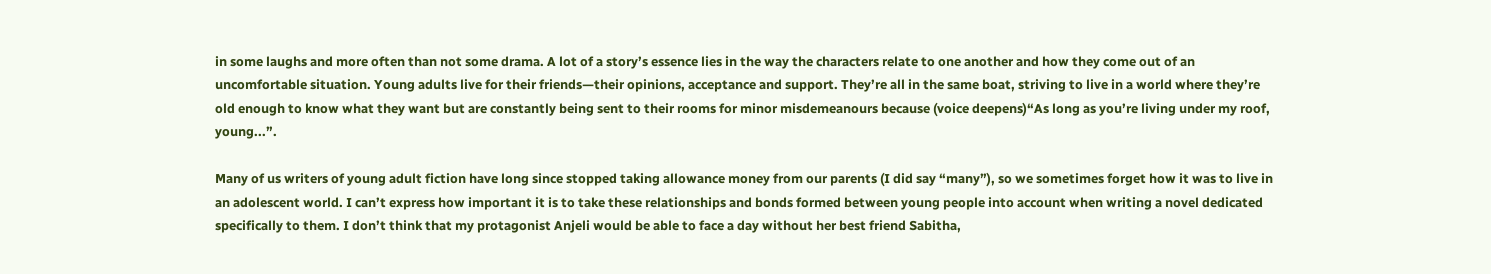in some laughs and more often than not some drama. A lot of a story’s essence lies in the way the characters relate to one another and how they come out of an uncomfortable situation. Young adults live for their friends—their opinions, acceptance and support. They’re all in the same boat, striving to live in a world where they’re old enough to know what they want but are constantly being sent to their rooms for minor misdemeanours because (voice deepens)“As long as you’re living under my roof, young...”.

Many of us writers of young adult fiction have long since stopped taking allowance money from our parents (I did say “many”), so we sometimes forget how it was to live in an adolescent world. I can’t express how important it is to take these relationships and bonds formed between young people into account when writing a novel dedicated specifically to them. I don’t think that my protagonist Anjeli would be able to face a day without her best friend Sabitha,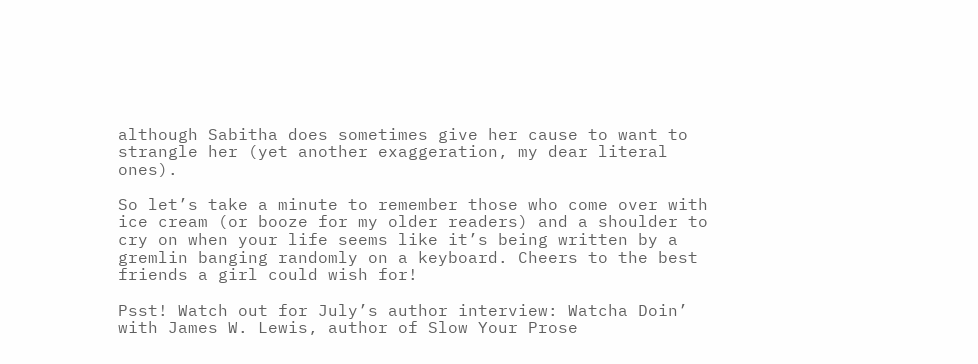although Sabitha does sometimes give her cause to want to strangle her (yet another exaggeration, my dear literal ones).

So let’s take a minute to remember those who come over with ice cream (or booze for my older readers) and a shoulder to cry on when your life seems like it’s being written by a gremlin banging randomly on a keyboard. Cheers to the best friends a girl could wish for!

Psst! Watch out for July’s author interview: Watcha Doin’ with James W. Lewis, author of Slow Your Prose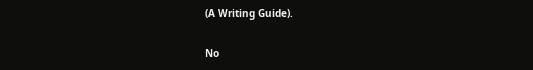(A Writing Guide).

No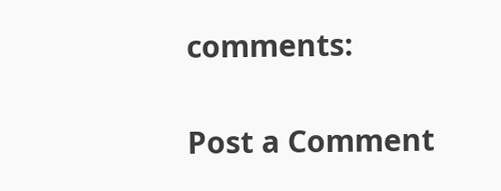comments:

Post a Comment